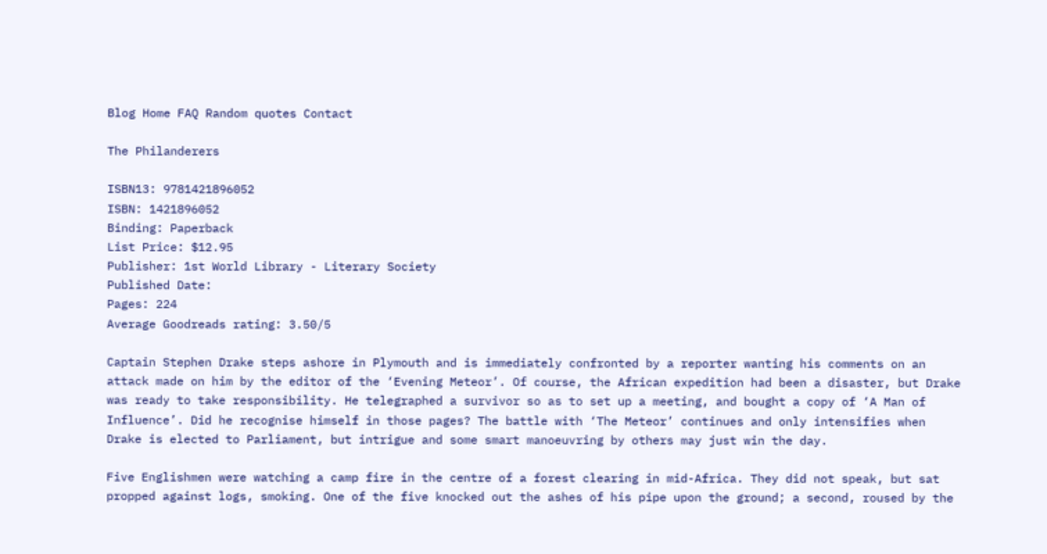Blog Home FAQ Random quotes Contact

The Philanderers

ISBN13: 9781421896052
ISBN: 1421896052
Binding: Paperback
List Price: $12.95
Publisher: 1st World Library - Literary Society
Published Date:
Pages: 224
Average Goodreads rating: 3.50/5

Captain Stephen Drake steps ashore in Plymouth and is immediately confronted by a reporter wanting his comments on an attack made on him by the editor of the ‘Evening Meteor’. Of course, the African expedition had been a disaster, but Drake was ready to take responsibility. He telegraphed a survivor so as to set up a meeting, and bought a copy of ‘A Man of Influence’. Did he recognise himself in those pages? The battle with ‘The Meteor’ continues and only intensifies when Drake is elected to Parliament, but intrigue and some smart manoeuvring by others may just win the day.

Five Englishmen were watching a camp fire in the centre of a forest clearing in mid-Africa. They did not speak, but sat propped against logs, smoking. One of the five knocked out the ashes of his pipe upon the ground; a second, roused by the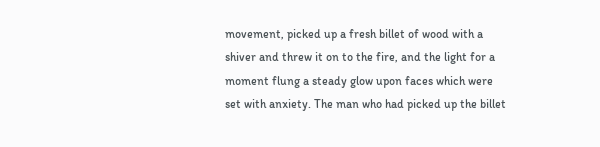movement, picked up a fresh billet of wood with a shiver and threw it on to the fire, and the light for a moment flung a steady glow upon faces which were set with anxiety. The man who had picked up the billet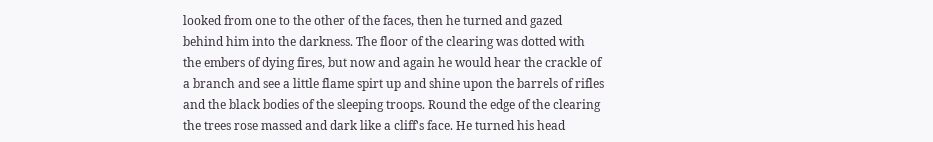looked from one to the other of the faces, then he turned and gazed behind him into the darkness. The floor of the clearing was dotted with the embers of dying fires, but now and again he would hear the crackle of a branch and see a little flame spirt up and shine upon the barrels of rifles and the black bodies of the sleeping troops. Round the edge of the clearing the trees rose massed and dark like a cliff's face. He turned his head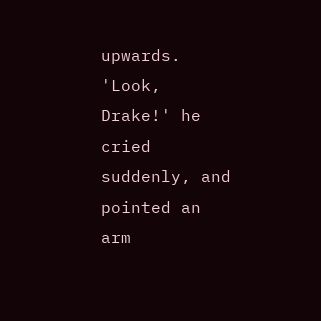upwards. 'Look, Drake!' he cried suddenly, and pointed an arm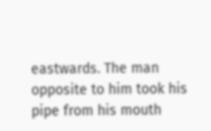eastwards. The man opposite to him took his pipe from his mouth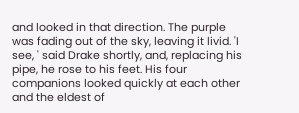and looked in that direction. The purple was fading out of the sky, leaving it livid. 'I see, ' said Drake shortly, and, replacing his pipe, he rose to his feet. His four companions looked quickly at each other and the eldest of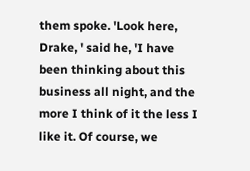them spoke. 'Look here, Drake, ' said he, 'I have been thinking about this business all night, and the more I think of it the less I like it. Of course, we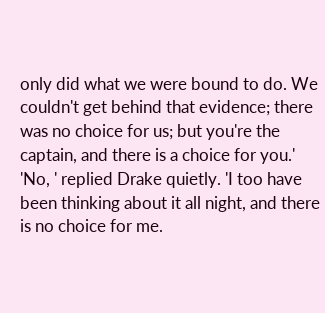only did what we were bound to do. We couldn't get behind that evidence; there was no choice for us; but you're the captain, and there is a choice for you.' 'No, ' replied Drake quietly. 'I too have been thinking about it all night, and there is no choice for me.